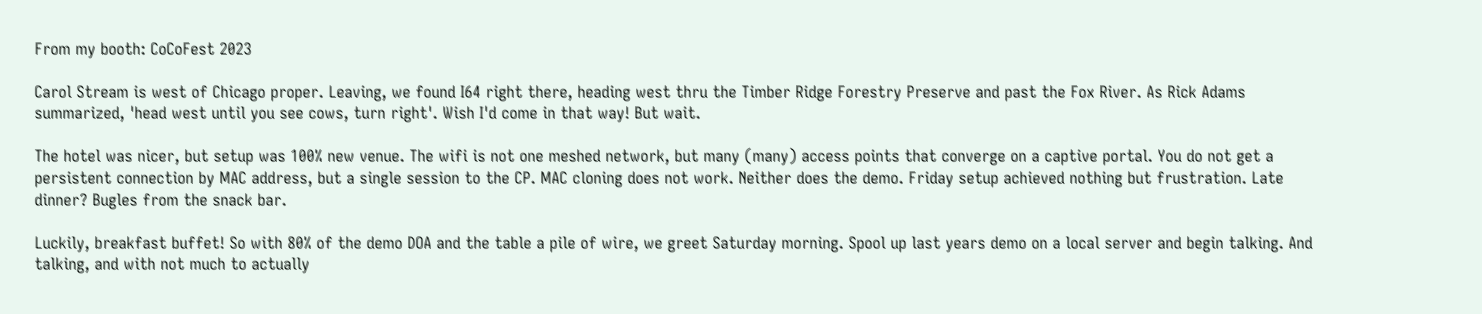From my booth: CoCoFest 2023

Carol Stream is west of Chicago proper. Leaving, we found I64 right there, heading west thru the Timber Ridge Forestry Preserve and past the Fox River. As Rick Adams summarized, 'head west until you see cows, turn right'. Wish I'd come in that way! But wait.

The hotel was nicer, but setup was 100% new venue. The wifi is not one meshed network, but many (many) access points that converge on a captive portal. You do not get a persistent connection by MAC address, but a single session to the CP. MAC cloning does not work. Neither does the demo. Friday setup achieved nothing but frustration. Late dinner? Bugles from the snack bar.

Luckily, breakfast buffet! So with 80% of the demo DOA and the table a pile of wire, we greet Saturday morning. Spool up last years demo on a local server and begin talking. And talking, and with not much to actually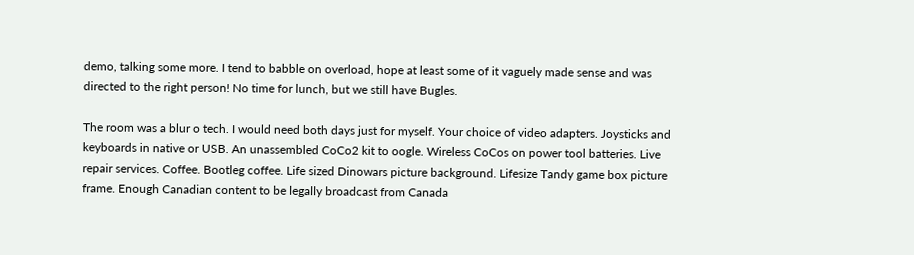demo, talking some more. I tend to babble on overload, hope at least some of it vaguely made sense and was directed to the right person! No time for lunch, but we still have Bugles.

The room was a blur o tech. I would need both days just for myself. Your choice of video adapters. Joysticks and keyboards in native or USB. An unassembled CoCo2 kit to oogle. Wireless CoCos on power tool batteries. Live repair services. Coffee. Bootleg coffee. Life sized Dinowars picture background. Lifesize Tandy game box picture frame. Enough Canadian content to be legally broadcast from Canada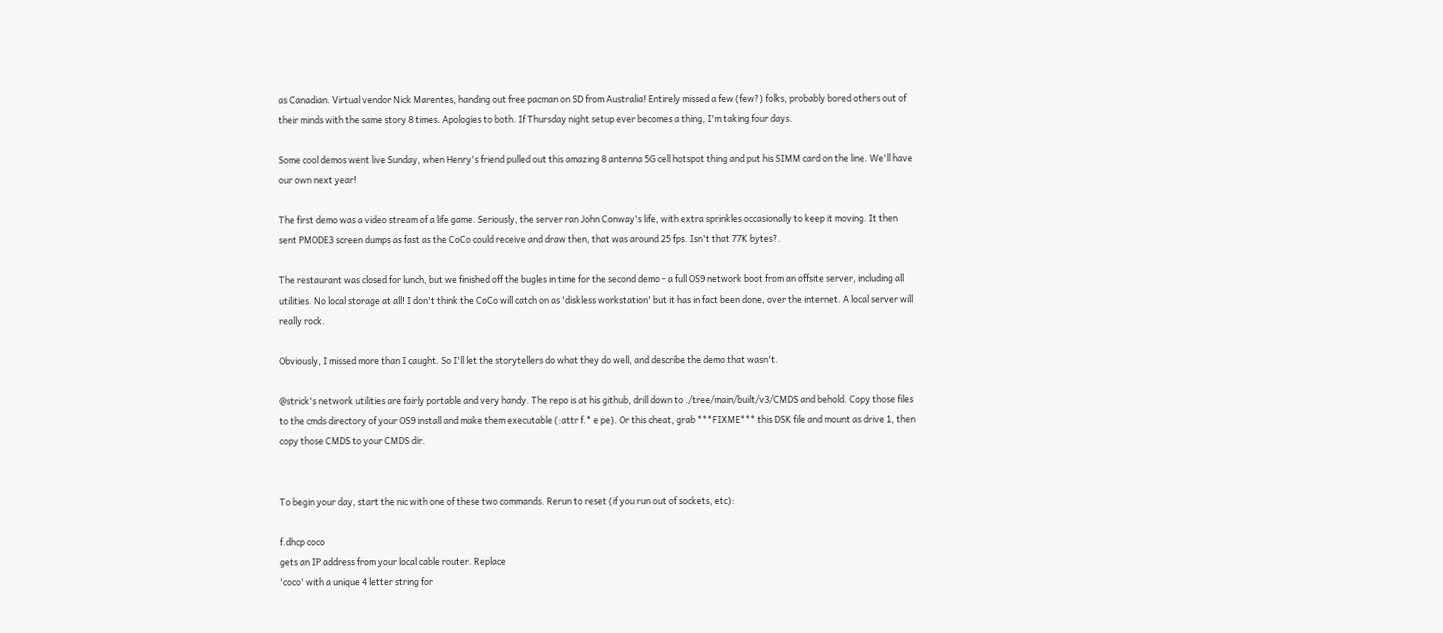as Canadian. Virtual vendor Nick Marentes, handing out free pacman on SD from Australia! Entirely missed a few (few?) folks, probably bored others out of their minds with the same story 8 times. Apologies to both. If Thursday night setup ever becomes a thing, I'm taking four days.

Some cool demos went live Sunday, when Henry's friend pulled out this amazing 8 antenna 5G cell hotspot thing and put his SIMM card on the line. We'll have our own next year!

The first demo was a video stream of a life game. Seriously, the server ran John Conway's life, with extra sprinkles occasionally to keep it moving. It then sent PMODE3 screen dumps as fast as the CoCo could receive and draw then, that was around 25 fps. Isn't that 77K bytes?.

The restaurant was closed for lunch, but we finished off the bugles in time for the second demo - a full OS9 network boot from an offsite server, including all utilities. No local storage at all! I don't think the CoCo will catch on as 'diskless workstation' but it has in fact been done, over the internet. A local server will really rock.

Obviously, I missed more than I caught. So I'll let the storytellers do what they do well, and describe the demo that wasn't.

@strick's network utilities are fairly portable and very handy. The repo is at his github, drill down to ./tree/main/built/v3/CMDS and behold. Copy those files to the cmds directory of your OS9 install and make them executable (:attr f.* e pe). Or this cheat, grab ***FIXME*** this DSK file and mount as drive 1, then copy those CMDS to your CMDS dir.


To begin your day, start the nic with one of these two commands. Rerun to reset (if you run out of sockets, etc):

f.dhcp coco
gets an IP address from your local cable router. Replace
'coco' with a unique 4 letter string for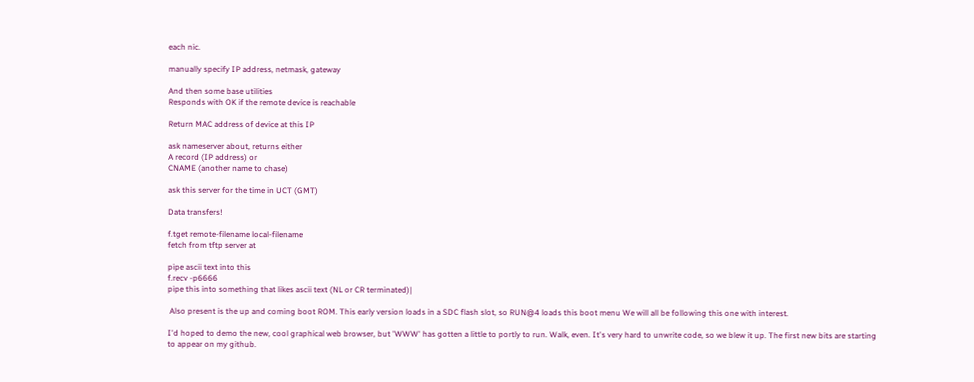each nic.

manually specify IP address, netmask, gateway

And then some base utilities
Responds with OK if the remote device is reachable

Return MAC address of device at this IP

ask nameserver about, returns either
A record (IP address) or
CNAME (another name to chase)

ask this server for the time in UCT (GMT)

Data transfers!

f.tget remote-filename local-filename
fetch from tftp server at

pipe ascii text into this
f.recv -p6666
pipe this into something that likes ascii text (NL or CR terminated)|

 Also present is the up and coming boot ROM. This early version loads in a SDC flash slot, so RUN@4 loads this boot menu We will all be following this one with interest.

I'd hoped to demo the new, cool graphical web browser, but 'WWW' has gotten a little to portly to run. Walk, even. It's very hard to unwrite code, so we blew it up. The first new bits are starting to appear on my github.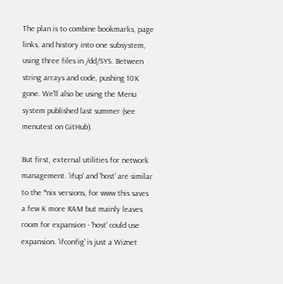The plan is to combine bookmarks, page links, and history into one subsystem, using three files in /dd/SYS. Between string arrays and code, pushing 10K gone. We'll also be using the Menu system published last summer (see menutest on GitHub).

But first, external utilities for network management. 'ifup' and 'host' are similar to the *nix versions, for www this saves a few K more RAM but mainly leaves room for expansion - 'host' could use expansion. 'ifconfig' is just a Wiznet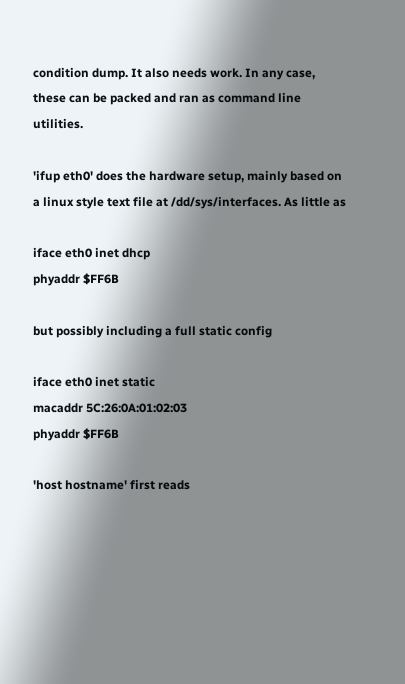condition dump. It also needs work. In any case, these can be packed and ran as command line utilities.

'ifup eth0' does the hardware setup, mainly based on a linux style text file at /dd/sys/interfaces. As little as

iface eth0 inet dhcp
phyaddr $FF6B

but possibly including a full static config

iface eth0 inet static
macaddr 5C:26:0A:01:02:03
phyaddr $FF6B

'host hostname' first reads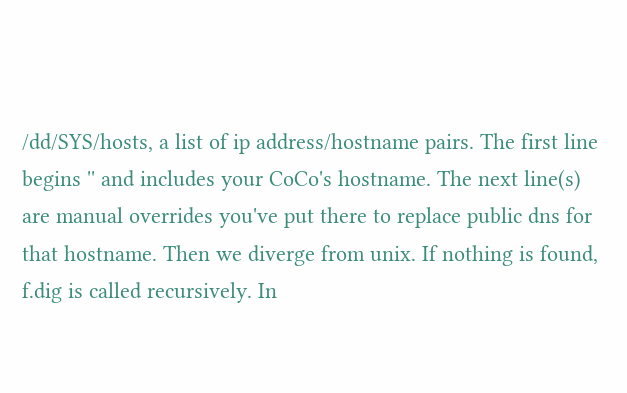/dd/SYS/hosts, a list of ip address/hostname pairs. The first line begins '' and includes your CoCo's hostname. The next line(s) are manual overrides you've put there to replace public dns for that hostname. Then we diverge from unix. If nothing is found, f.dig is called recursively. In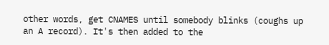other words, get CNAMES until somebody blinks (coughs up an A record). It's then added to the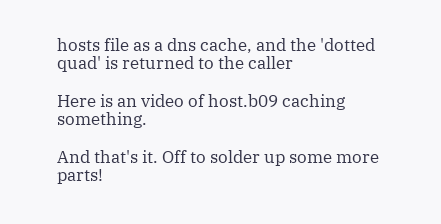hosts file as a dns cache, and the 'dotted quad' is returned to the caller

Here is an video of host.b09 caching something.

And that's it. Off to solder up some more parts!